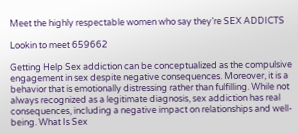Meet the highly respectable women who say they’re SEX ADDICTS

Lookin to meet 659662

Getting Help Sex addiction can be conceptualized as the compulsive engagement in sex despite negative consequences. Moreover, it is a behavior that is emotionally distressing rather than fulfilling. While not always recognized as a legitimate diagnosis, sex addiction has real consequences, including a negative impact on relationships and well-being. What Is Sex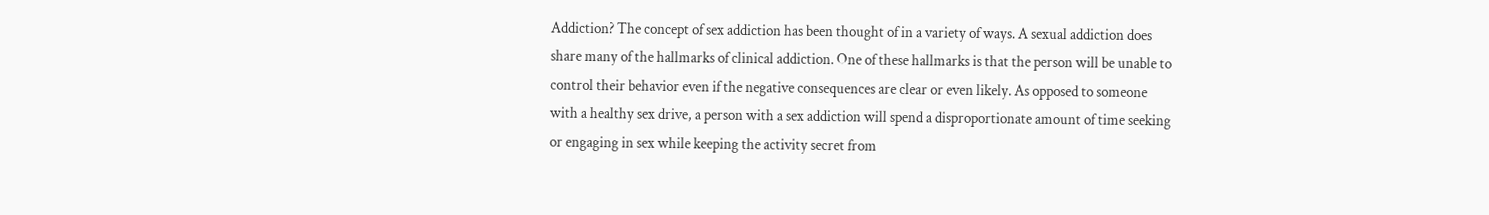Addiction? The concept of sex addiction has been thought of in a variety of ways. A sexual addiction does share many of the hallmarks of clinical addiction. One of these hallmarks is that the person will be unable to control their behavior even if the negative consequences are clear or even likely. As opposed to someone with a healthy sex drive, a person with a sex addiction will spend a disproportionate amount of time seeking or engaging in sex while keeping the activity secret from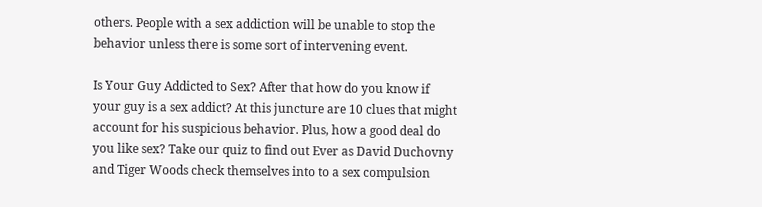others. People with a sex addiction will be unable to stop the behavior unless there is some sort of intervening event.

Is Your Guy Addicted to Sex? After that how do you know if your guy is a sex addict? At this juncture are 10 clues that might account for his suspicious behavior. Plus, how a good deal do you like sex? Take our quiz to find out Ever as David Duchovny and Tiger Woods check themselves into to a sex compulsion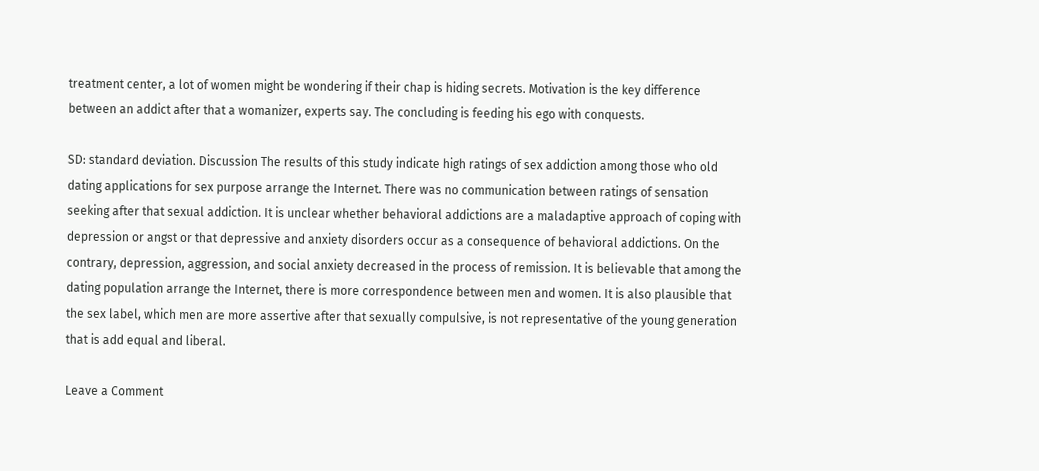treatment center, a lot of women might be wondering if their chap is hiding secrets. Motivation is the key difference between an addict after that a womanizer, experts say. The concluding is feeding his ego with conquests.

SD: standard deviation. Discussion The results of this study indicate high ratings of sex addiction among those who old dating applications for sex purpose arrange the Internet. There was no communication between ratings of sensation seeking after that sexual addiction. It is unclear whether behavioral addictions are a maladaptive approach of coping with depression or angst or that depressive and anxiety disorders occur as a consequence of behavioral addictions. On the contrary, depression, aggression, and social anxiety decreased in the process of remission. It is believable that among the dating population arrange the Internet, there is more correspondence between men and women. It is also plausible that the sex label, which men are more assertive after that sexually compulsive, is not representative of the young generation that is add equal and liberal.

Leave a Comment